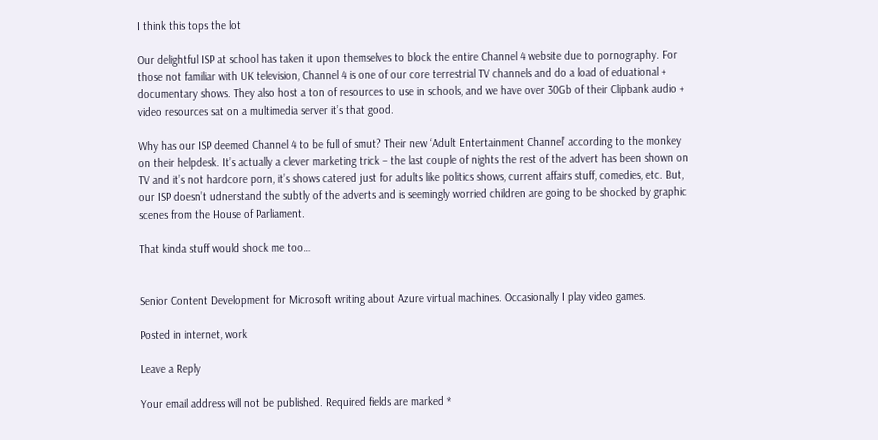I think this tops the lot

Our delightful ISP at school has taken it upon themselves to block the entire Channel 4 website due to pornography. For those not familiar with UK television, Channel 4 is one of our core terrestrial TV channels and do a load of eduational + documentary shows. They also host a ton of resources to use in schools, and we have over 30Gb of their Clipbank audio + video resources sat on a multimedia server it’s that good.

Why has our ISP deemed Channel 4 to be full of smut? Their new ‘Adult Entertainment Channel’ according to the monkey on their helpdesk. It’s actually a clever marketing trick – the last couple of nights the rest of the advert has been shown on TV and it’s not hardcore porn, it’s shows catered just for adults like politics shows, current affairs stuff, comedies, etc. But, our ISP doesn’t udnerstand the subtly of the adverts and is seemingly worried children are going to be shocked by graphic scenes from the House of Parliament.

That kinda stuff would shock me too…


Senior Content Development for Microsoft writing about Azure virtual machines. Occasionally I play video games.

Posted in internet, work

Leave a Reply

Your email address will not be published. Required fields are marked *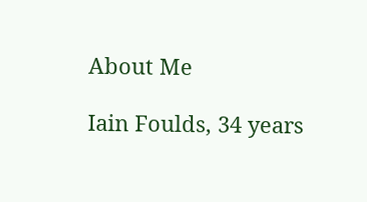About Me

Iain Foulds, 34 years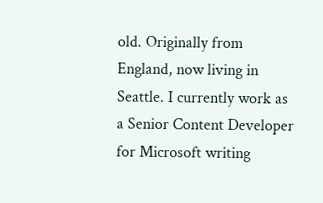old. Originally from England, now living in Seattle. I currently work as a Senior Content Developer for Microsoft writing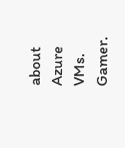about Azure VMs. Gamer.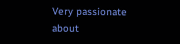Very passionate about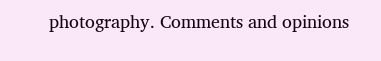photography. Comments and opinions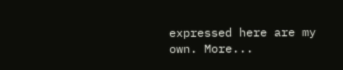expressed here are my own. More...